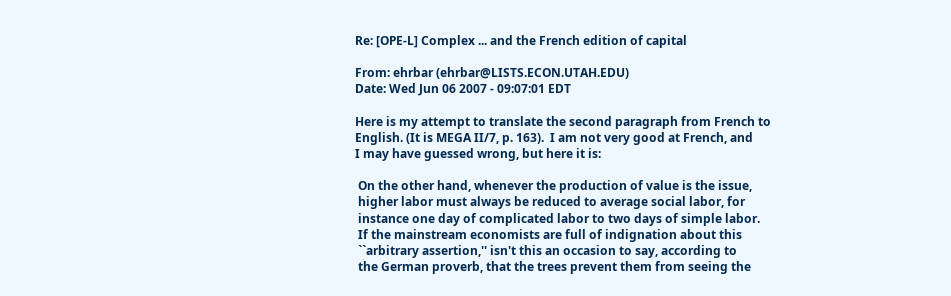Re: [OPE-L] Complex ... and the French edition of capital

From: ehrbar (ehrbar@LISTS.ECON.UTAH.EDU)
Date: Wed Jun 06 2007 - 09:07:01 EDT

Here is my attempt to translate the second paragraph from French to
English. (It is MEGA II/7, p. 163).  I am not very good at French, and
I may have guessed wrong, but here it is:

 On the other hand, whenever the production of value is the issue,
 higher labor must always be reduced to average social labor, for
 instance one day of complicated labor to two days of simple labor.
 If the mainstream economists are full of indignation about this
 ``arbitrary assertion,'' isn't this an occasion to say, according to
 the German proverb, that the trees prevent them from seeing the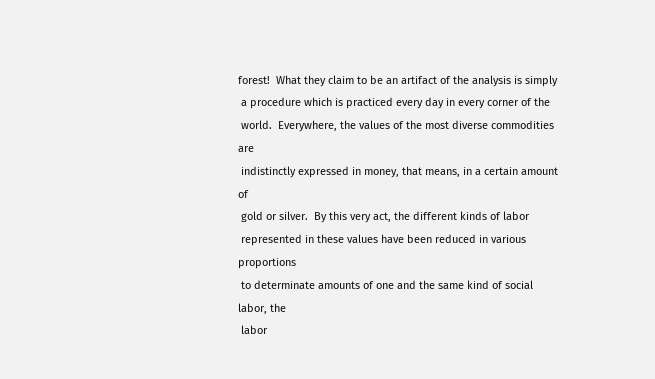forest!  What they claim to be an artifact of the analysis is simply
 a procedure which is practiced every day in every corner of the
 world.  Everywhere, the values of the most diverse commodities are
 indistinctly expressed in money, that means, in a certain amount of
 gold or silver.  By this very act, the different kinds of labor
 represented in these values have been reduced in various proportions
 to determinate amounts of one and the same kind of social labor, the
 labor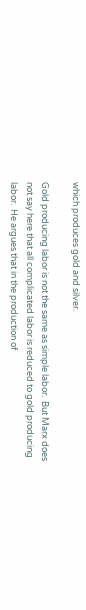which produces gold and silver.

Gold producing labor is not the same as simple labor.  But Marx does
not say here that all complicated labor is reduced to gold producing
labor.  He argues that in the production of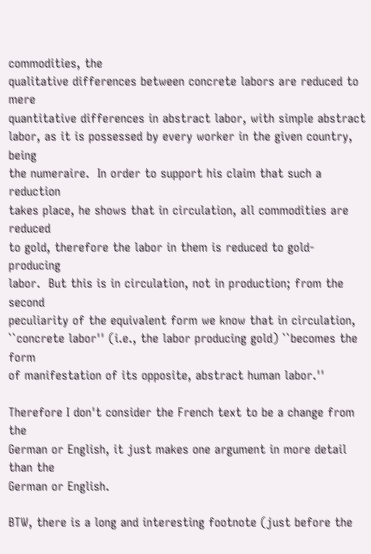commodities, the
qualitative differences between concrete labors are reduced to mere
quantitative differences in abstract labor, with simple abstract
labor, as it is possessed by every worker in the given country, being
the numeraire.  In order to support his claim that such a reduction
takes place, he shows that in circulation, all commodities are reduced
to gold, therefore the labor in them is reduced to gold-producing
labor.  But this is in circulation, not in production; from the second
peculiarity of the equivalent form we know that in circulation,
``concrete labor'' (i.e., the labor producing gold) ``becomes the form
of manifestation of its opposite, abstract human labor.''

Therefore I don't consider the French text to be a change from the
German or English, it just makes one argument in more detail than the
German or English.

BTW, there is a long and interesting footnote (just before the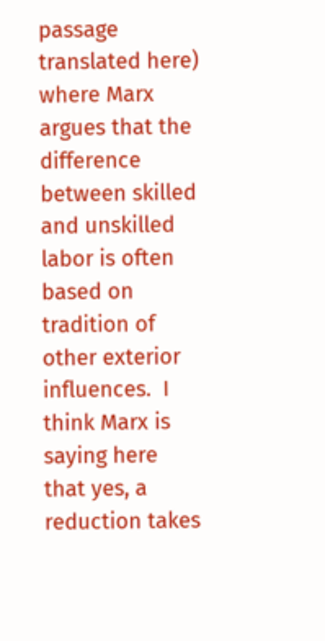passage
translated here) where Marx argues that the difference between skilled
and unskilled labor is often based on tradition of other exterior
influences.  I think Marx is saying here that yes, a reduction takes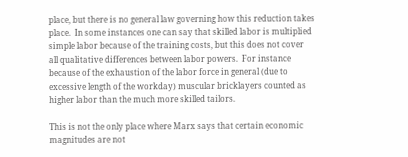place, but there is no general law governing how this reduction takes
place.  In some instances one can say that skilled labor is multiplied
simple labor because of the training costs, but this does not cover
all qualitative differences between labor powers.  For instance
because of the exhaustion of the labor force in general (due to
excessive length of the workday) muscular bricklayers counted as
higher labor than the much more skilled tailors.

This is not the only place where Marx says that certain economic
magnitudes are not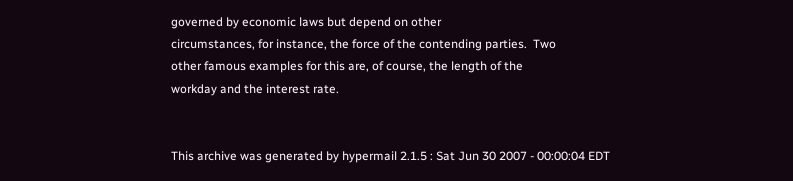governed by economic laws but depend on other
circumstances, for instance, the force of the contending parties.  Two
other famous examples for this are, of course, the length of the
workday and the interest rate.


This archive was generated by hypermail 2.1.5 : Sat Jun 30 2007 - 00:00:04 EDT